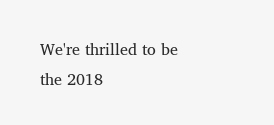We're thrilled to be the 2018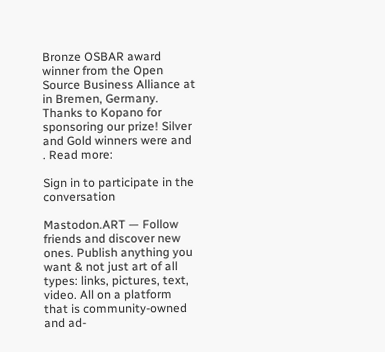Bronze OSBAR award winner from the Open Source Business Alliance at in Bremen, Germany. Thanks to Kopano for sponsoring our prize! Silver and Gold winners were and . Read more:

Sign in to participate in the conversation

Mastodon.ART — Follow friends and discover new ones. Publish anything you want & not just art of all types: links, pictures, text, video. All on a platform that is community-owned and ad-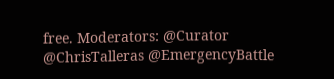free. Moderators: @Curator @ChrisTalleras @EmergencyBattle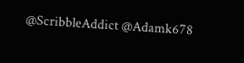@ScribbleAddict @Adamk678